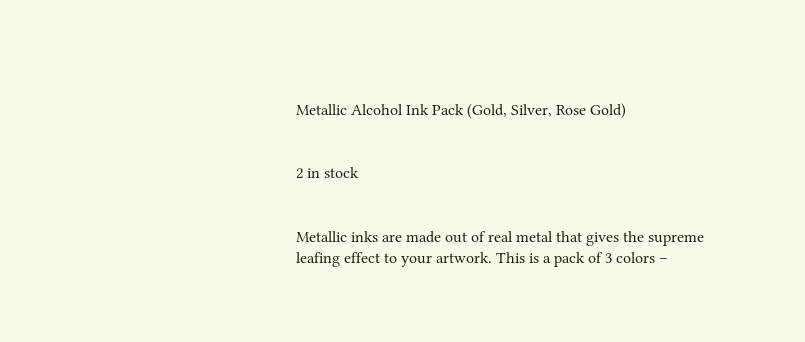Metallic Alcohol Ink Pack (Gold, Silver, Rose Gold)


2 in stock


Metallic inks are made out of real metal that gives the supreme leafing effect to your artwork. This is a pack of 3 colors –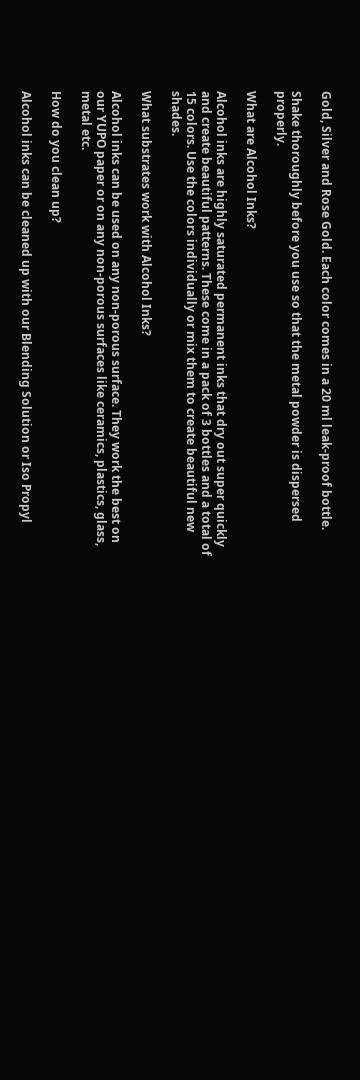Gold, Silver and Rose Gold. Each color comes in a 20 ml leak-proof bottle.

Shake thoroughly before you use so that the metal powder is dispersed properly.

What are Alcohol Inks?

Alcohol inks are highly saturated permanent inks that dry out super quickly and create beautiful patterns. These come in a pack of 3 bottles and a total of 15 colors. Use the colors individually or mix them to create beautiful new shades.

What substrates work with Alcohol Inks?

Alcohol inks can be used on any non-porous surface. They work the best on our YUPO paper or on any non-porous surfaces like ceramics, plastics, glass, metal etc.

How do you clean up?

Alcohol inks can be cleaned up with our Blending Solution or Iso Propyl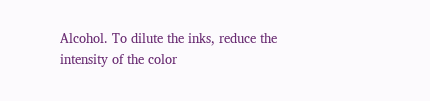Alcohol. To dilute the inks, reduce the intensity of the color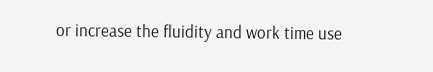or increase the fluidity and work time use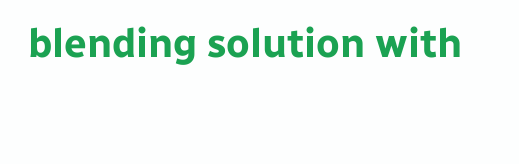blending solution with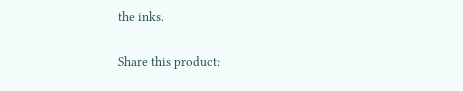the inks.

Share this product: